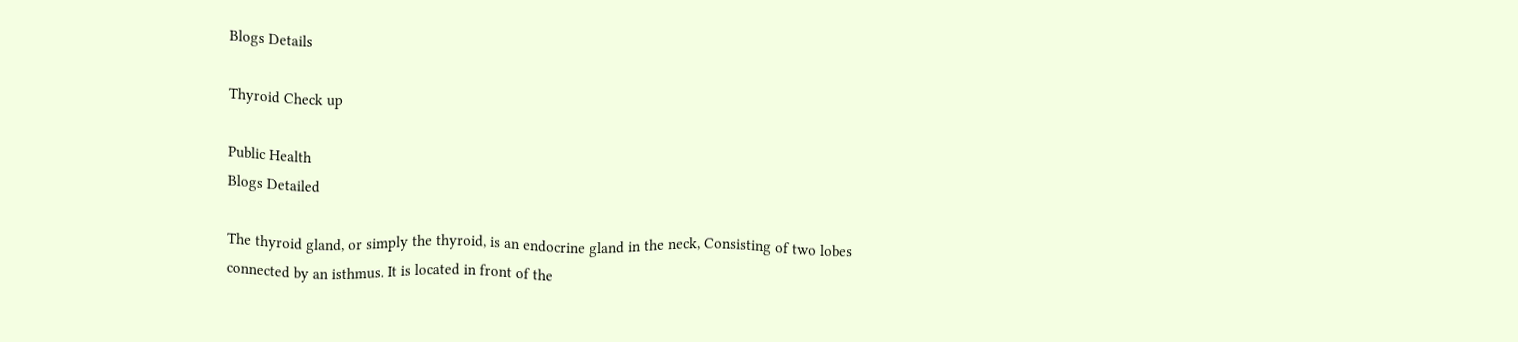Blogs Details

Thyroid Check up

Public Health
Blogs Detailed

The thyroid gland, or simply the thyroid, is an endocrine gland in the neck, Consisting of two lobes connected by an isthmus. It is located in front of the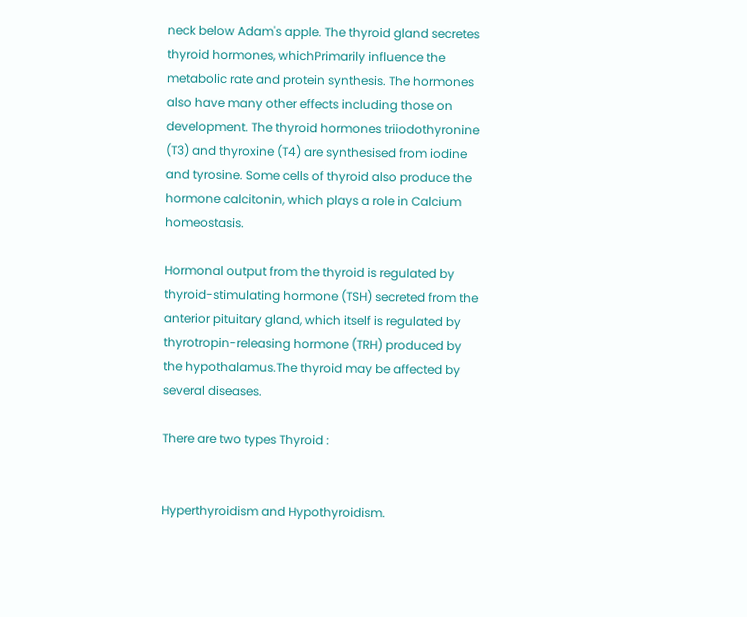neck below Adam's apple. The thyroid gland secretes thyroid hormones, whichPrimarily influence the metabolic rate and protein synthesis. The hormones also have many other effects including those on development. The thyroid hormones triiodothyronine (T3) and thyroxine (T4) are synthesised from iodine and tyrosine. Some cells of thyroid also produce the hormone calcitonin, which plays a role in Calcium homeostasis.

Hormonal output from the thyroid is regulated by thyroid-stimulating hormone (TSH) secreted from the anterior pituitary gland, which itself is regulated by thyrotropin-releasing hormone (TRH) produced by the hypothalamus.The thyroid may be affected by several diseases.

There are two types Thyroid :


Hyperthyroidism and Hypothyroidism.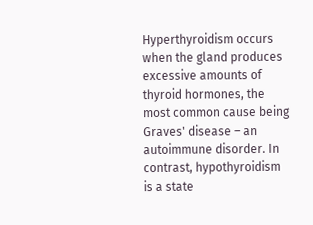Hyperthyroidism occurs when the gland produces excessive amounts of thyroid hormones, the most common cause being Graves' disease – an autoimmune disorder. In contrast, hypothyroidism is a state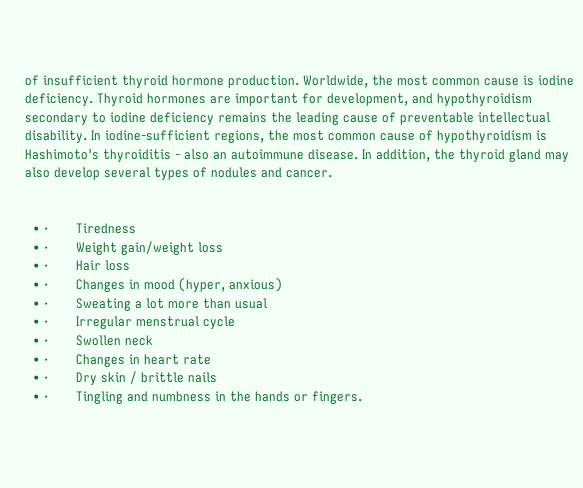of insufficient thyroid hormone production. Worldwide, the most common cause is iodine deficiency. Thyroid hormones are important for development, and hypothyroidism secondary to iodine deficiency remains the leading cause of preventable intellectual disability. In iodine-sufficient regions, the most common cause of hypothyroidism is Hashimoto's thyroiditis - also an autoimmune disease. In addition, the thyroid gland may also develop several types of nodules and cancer.


  • ·       Tiredness
  • ·       Weight gain/weight loss
  • ·       Hair loss
  • ·       Changes in mood (hyper, anxious)
  • ·       Sweating a lot more than usual
  • ·       Irregular menstrual cycle
  • ·       Swollen neck
  • ·       Changes in heart rate
  • ·       Dry skin / brittle nails
  • ·       Tingling and numbness in the hands or fingers.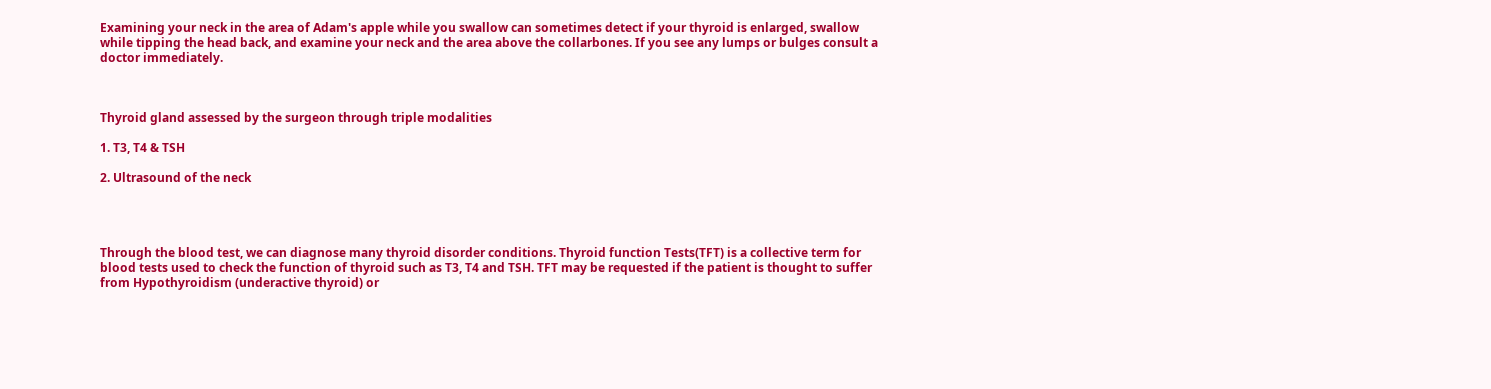Examining your neck in the area of Adam's apple while you swallow can sometimes detect if your thyroid is enlarged, swallow while tipping the head back, and examine your neck and the area above the collarbones. If you see any lumps or bulges consult a doctor immediately.



Thyroid gland assessed by the surgeon through triple modalities

1. T3, T4 & TSH

2. Ultrasound of the neck




Through the blood test, we can diagnose many thyroid disorder conditions. Thyroid function Tests(TFT) is a collective term for blood tests used to check the function of thyroid such as T3, T4 and TSH. TFT may be requested if the patient is thought to suffer from Hypothyroidism (underactive thyroid) or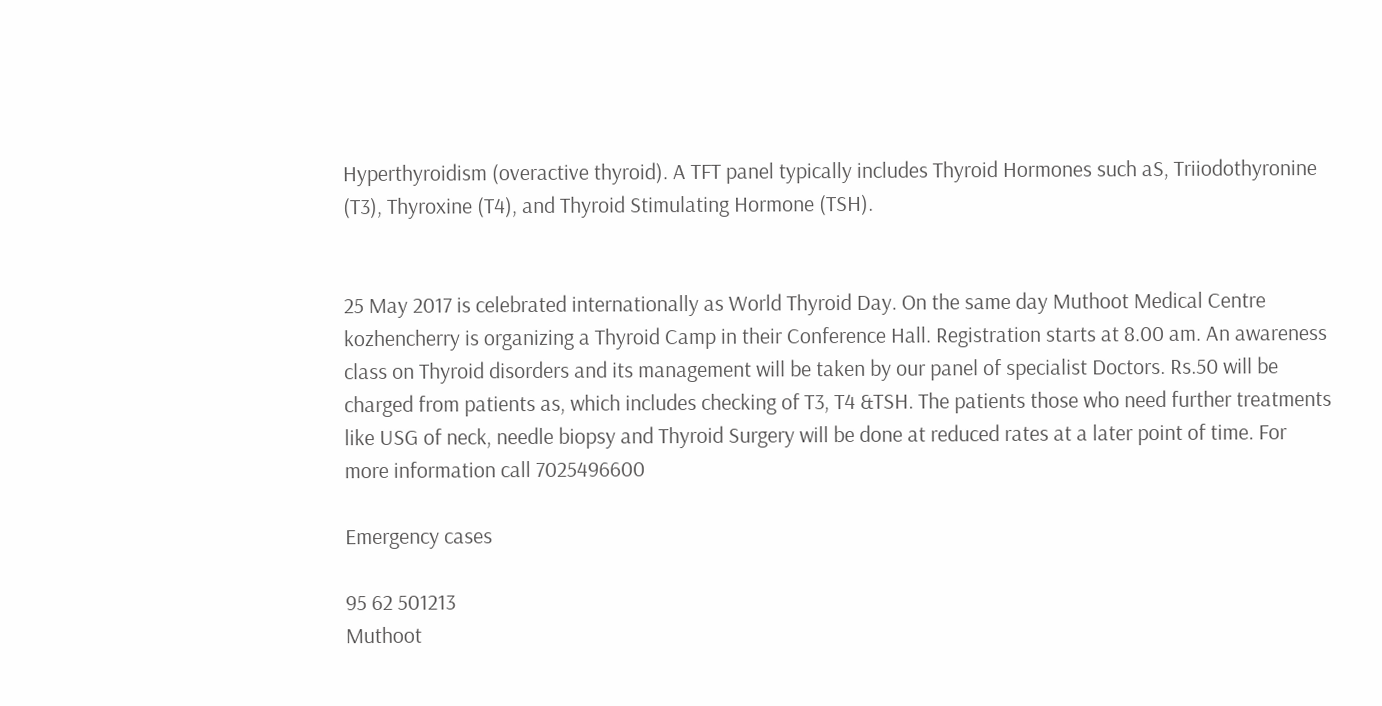Hyperthyroidism (overactive thyroid). A TFT panel typically includes Thyroid Hormones such aS, Triiodothyronine (T3), Thyroxine (T4), and Thyroid Stimulating Hormone (TSH).


25 May 2017 is celebrated internationally as World Thyroid Day. On the same day Muthoot Medical Centre kozhencherry is organizing a Thyroid Camp in their Conference Hall. Registration starts at 8.00 am. An awareness class on Thyroid disorders and its management will be taken by our panel of specialist Doctors. Rs.50 will be charged from patients as, which includes checking of T3, T4 &TSH. The patients those who need further treatments like USG of neck, needle biopsy and Thyroid Surgery will be done at reduced rates at a later point of time. For more information call 7025496600

Emergency cases

95 62 501213
Muthoot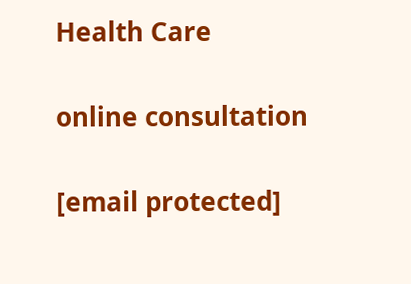Health Care

online consultation

[email protected]